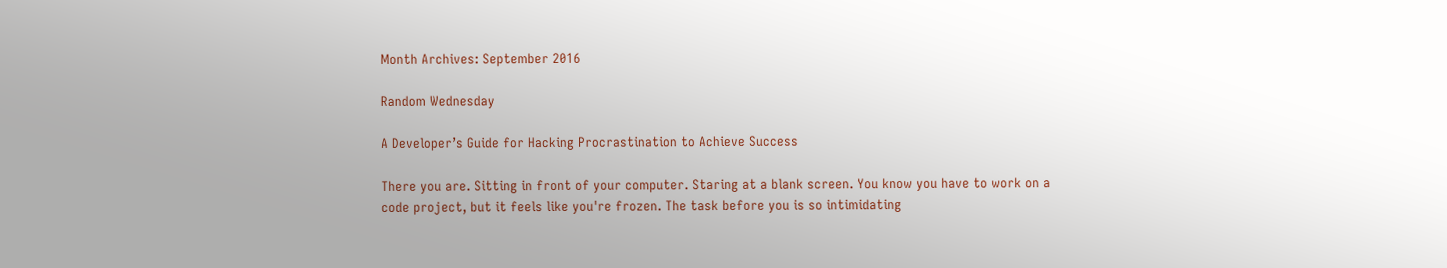Month Archives: September 2016

Random Wednesday

A Developer’s Guide for Hacking Procrastination to Achieve Success

There you are. Sitting in front of your computer. Staring at a blank screen. You know you have to work on a code project, but it feels like you're frozen. The task before you is so intimidating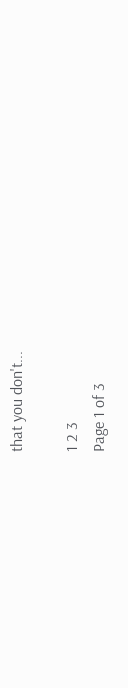that you don't...

1 2 3
Page 1 of 3